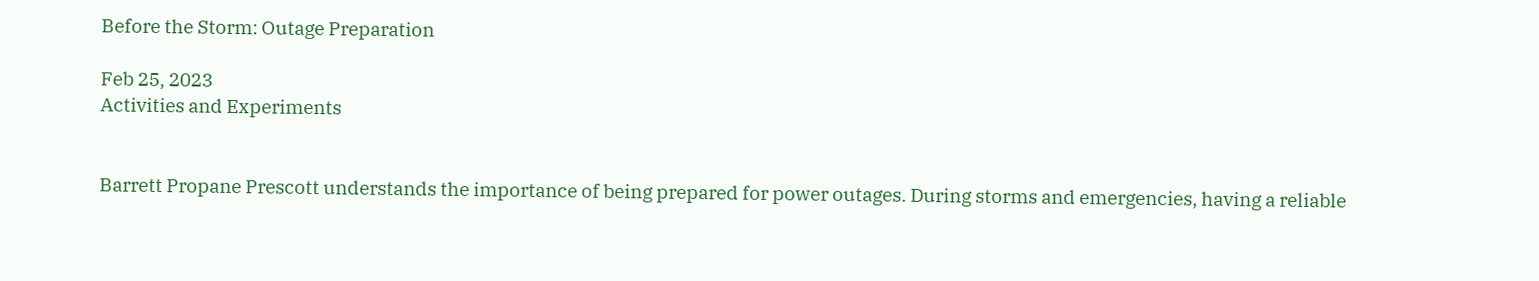Before the Storm: Outage Preparation

Feb 25, 2023
Activities and Experiments


Barrett Propane Prescott understands the importance of being prepared for power outages. During storms and emergencies, having a reliable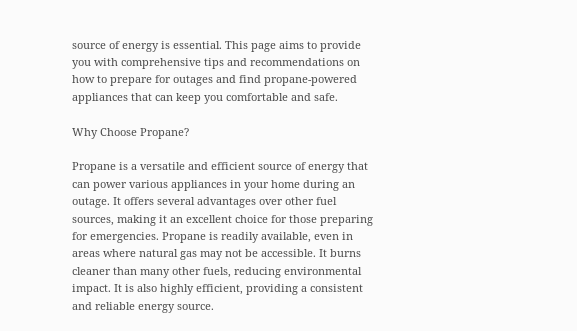source of energy is essential. This page aims to provide you with comprehensive tips and recommendations on how to prepare for outages and find propane-powered appliances that can keep you comfortable and safe.

Why Choose Propane?

Propane is a versatile and efficient source of energy that can power various appliances in your home during an outage. It offers several advantages over other fuel sources, making it an excellent choice for those preparing for emergencies. Propane is readily available, even in areas where natural gas may not be accessible. It burns cleaner than many other fuels, reducing environmental impact. It is also highly efficient, providing a consistent and reliable energy source.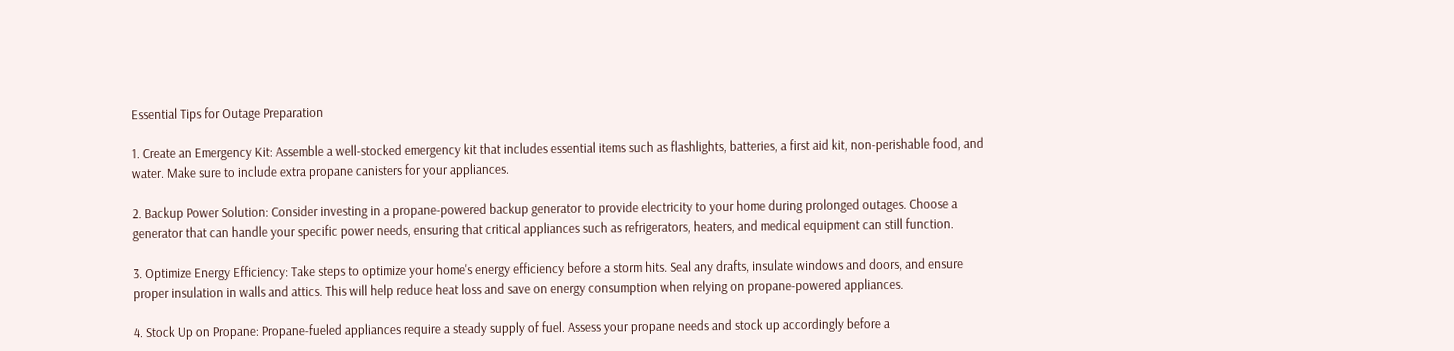Essential Tips for Outage Preparation

1. Create an Emergency Kit: Assemble a well-stocked emergency kit that includes essential items such as flashlights, batteries, a first aid kit, non-perishable food, and water. Make sure to include extra propane canisters for your appliances.

2. Backup Power Solution: Consider investing in a propane-powered backup generator to provide electricity to your home during prolonged outages. Choose a generator that can handle your specific power needs, ensuring that critical appliances such as refrigerators, heaters, and medical equipment can still function.

3. Optimize Energy Efficiency: Take steps to optimize your home's energy efficiency before a storm hits. Seal any drafts, insulate windows and doors, and ensure proper insulation in walls and attics. This will help reduce heat loss and save on energy consumption when relying on propane-powered appliances.

4. Stock Up on Propane: Propane-fueled appliances require a steady supply of fuel. Assess your propane needs and stock up accordingly before a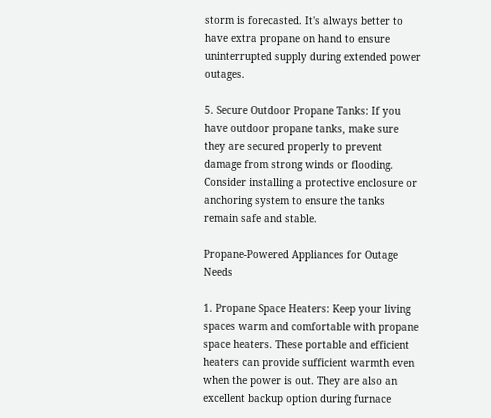storm is forecasted. It's always better to have extra propane on hand to ensure uninterrupted supply during extended power outages.

5. Secure Outdoor Propane Tanks: If you have outdoor propane tanks, make sure they are secured properly to prevent damage from strong winds or flooding. Consider installing a protective enclosure or anchoring system to ensure the tanks remain safe and stable.

Propane-Powered Appliances for Outage Needs

1. Propane Space Heaters: Keep your living spaces warm and comfortable with propane space heaters. These portable and efficient heaters can provide sufficient warmth even when the power is out. They are also an excellent backup option during furnace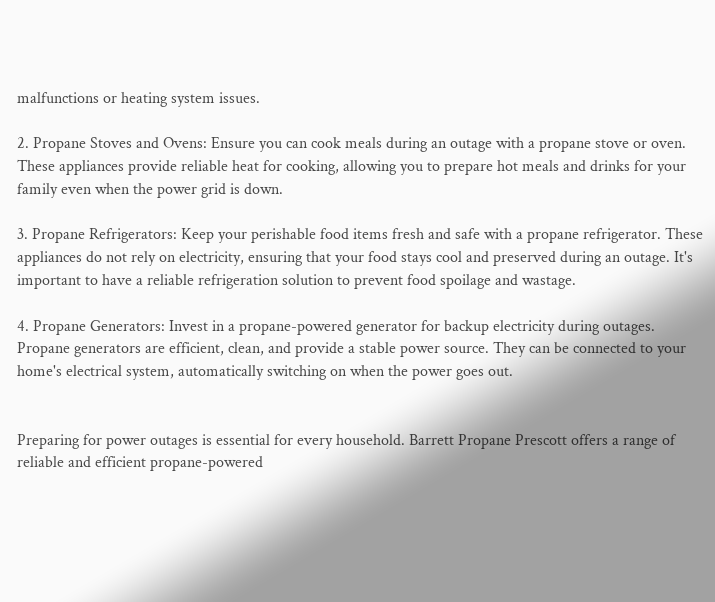malfunctions or heating system issues.

2. Propane Stoves and Ovens: Ensure you can cook meals during an outage with a propane stove or oven. These appliances provide reliable heat for cooking, allowing you to prepare hot meals and drinks for your family even when the power grid is down.

3. Propane Refrigerators: Keep your perishable food items fresh and safe with a propane refrigerator. These appliances do not rely on electricity, ensuring that your food stays cool and preserved during an outage. It's important to have a reliable refrigeration solution to prevent food spoilage and wastage.

4. Propane Generators: Invest in a propane-powered generator for backup electricity during outages. Propane generators are efficient, clean, and provide a stable power source. They can be connected to your home's electrical system, automatically switching on when the power goes out.


Preparing for power outages is essential for every household. Barrett Propane Prescott offers a range of reliable and efficient propane-powered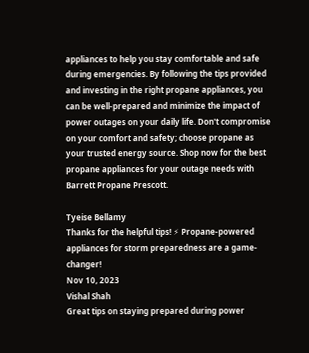appliances to help you stay comfortable and safe during emergencies. By following the tips provided and investing in the right propane appliances, you can be well-prepared and minimize the impact of power outages on your daily life. Don't compromise on your comfort and safety; choose propane as your trusted energy source. Shop now for the best propane appliances for your outage needs with Barrett Propane Prescott.

Tyeise Bellamy
Thanks for the helpful tips! ⚡ Propane-powered appliances for storm preparedness are a game-changer!
Nov 10, 2023
Vishal Shah
Great tips on staying prepared during power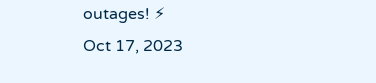outages! ⚡
Oct 17, 2023